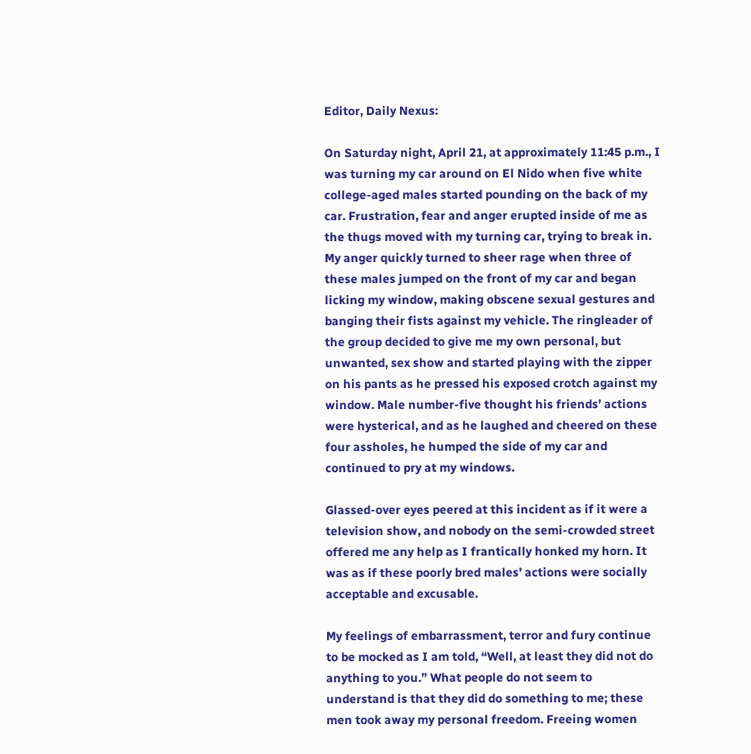Editor, Daily Nexus:

On Saturday night, April 21, at approximately 11:45 p.m., I was turning my car around on El Nido when five white college-aged males started pounding on the back of my car. Frustration, fear and anger erupted inside of me as the thugs moved with my turning car, trying to break in. My anger quickly turned to sheer rage when three of these males jumped on the front of my car and began licking my window, making obscene sexual gestures and banging their fists against my vehicle. The ringleader of the group decided to give me my own personal, but unwanted, sex show and started playing with the zipper on his pants as he pressed his exposed crotch against my window. Male number-five thought his friends’ actions were hysterical, and as he laughed and cheered on these four assholes, he humped the side of my car and continued to pry at my windows.

Glassed-over eyes peered at this incident as if it were a television show, and nobody on the semi-crowded street offered me any help as I frantically honked my horn. It was as if these poorly bred males’ actions were socially acceptable and excusable.

My feelings of embarrassment, terror and fury continue to be mocked as I am told, “Well, at least they did not do anything to you.” What people do not seem to understand is that they did do something to me; these men took away my personal freedom. Freeing women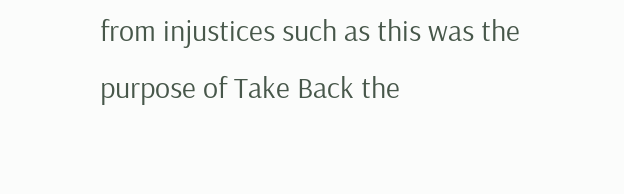from injustices such as this was the purpose of Take Back the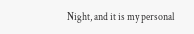Night, and it is my personal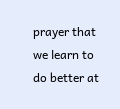prayer that we learn to do better at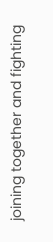joining together and fighting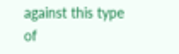against this type of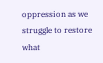oppression as we struggle to restore what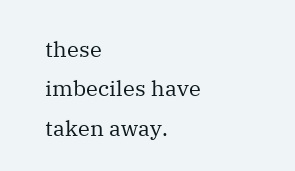these imbeciles have taken away.